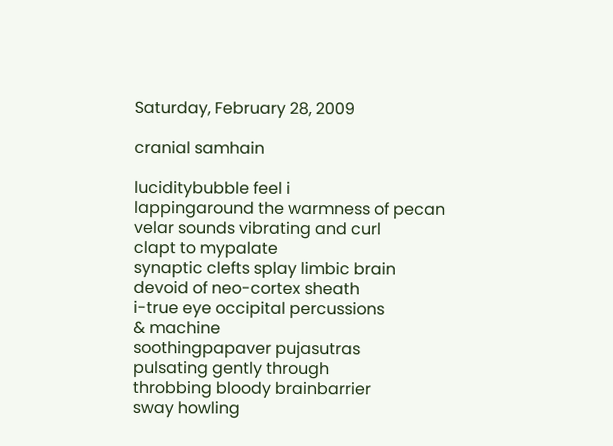Saturday, February 28, 2009

cranial samhain

luciditybubble feel i
lappingaround the warmness of pecan
velar sounds vibrating and curl
clapt to mypalate
synaptic clefts splay limbic brain
devoid of neo-cortex sheath
i-true eye occipital percussions
& machine
soothingpapaver pujasutras
pulsating gently through
throbbing bloody brainbarrier
sway howling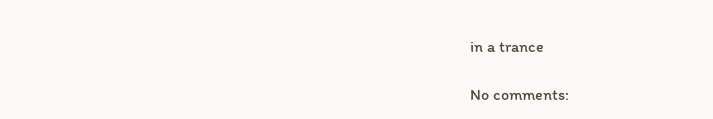in a trance

No comments: